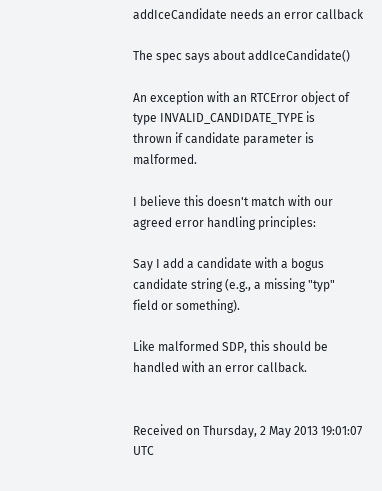addIceCandidate needs an error callback

The spec says about addIceCandidate()

An exception with an RTCError object of type INVALID_CANDIDATE_TYPE is
thrown if candidate parameter is malformed.

I believe this doesn't match with our agreed error handling principles:

Say I add a candidate with a bogus candidate string (e.g., a missing "typ"
field or something).

Like malformed SDP, this should be handled with an error callback.


Received on Thursday, 2 May 2013 19:01:07 UTC